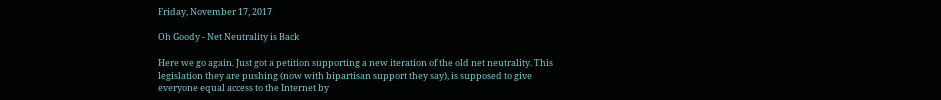Friday, November 17, 2017

Oh Goody - Net Neutrality is Back

Here we go again. Just got a petition supporting a new iteration of the old net neutrality. This legislation they are pushing (now with bipartisan support they say), is supposed to give everyone equal access to the Internet by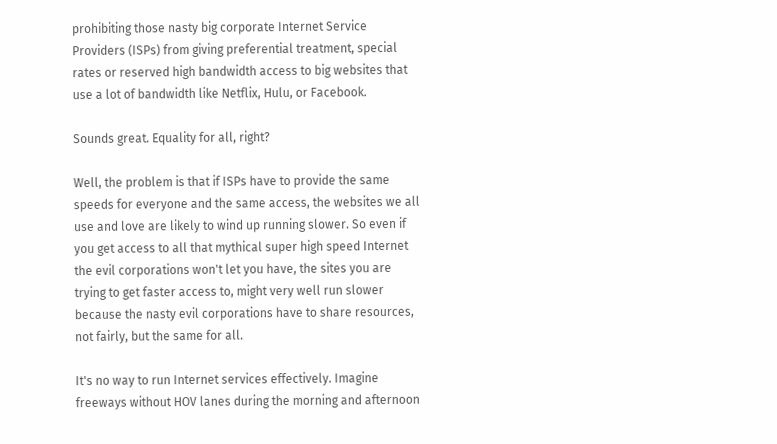prohibiting those nasty big corporate Internet Service Providers (ISPs) from giving preferential treatment, special rates or reserved high bandwidth access to big websites that use a lot of bandwidth like Netflix, Hulu, or Facebook.

Sounds great. Equality for all, right?

Well, the problem is that if ISPs have to provide the same speeds for everyone and the same access, the websites we all use and love are likely to wind up running slower. So even if you get access to all that mythical super high speed Internet the evil corporations won't let you have, the sites you are trying to get faster access to, might very well run slower because the nasty evil corporations have to share resources, not fairly, but the same for all.

It's no way to run Internet services effectively. Imagine freeways without HOV lanes during the morning and afternoon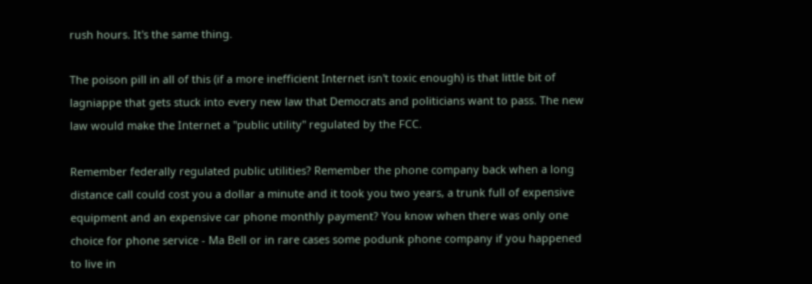rush hours. It's the same thing.

The poison pill in all of this (if a more inefficient Internet isn't toxic enough) is that little bit of lagniappe that gets stuck into every new law that Democrats and politicians want to pass. The new law would make the Internet a "public utility" regulated by the FCC.

Remember federally regulated public utilities? Remember the phone company back when a long distance call could cost you a dollar a minute and it took you two years, a trunk full of expensive equipment and an expensive car phone monthly payment? You know when there was only one choice for phone service - Ma Bell or in rare cases some podunk phone company if you happened to live in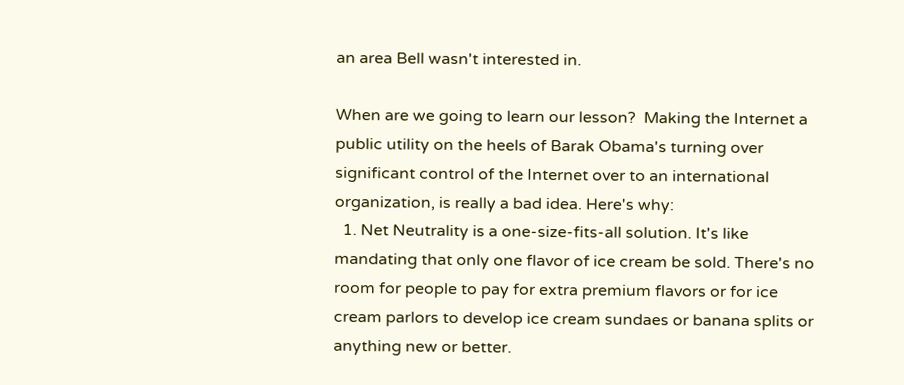an area Bell wasn't interested in.

When are we going to learn our lesson?  Making the Internet a public utility on the heels of Barak Obama's turning over significant control of the Internet over to an international organization, is really a bad idea. Here's why:
  1. Net Neutrality is a one-size-fits-all solution. It's like mandating that only one flavor of ice cream be sold. There's no room for people to pay for extra premium flavors or for ice cream parlors to develop ice cream sundaes or banana splits or anything new or better.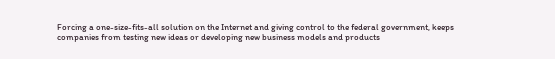Forcing a one-size-fits-all solution on the Internet and giving control to the federal government, keeps companies from testing new ideas or developing new business models and products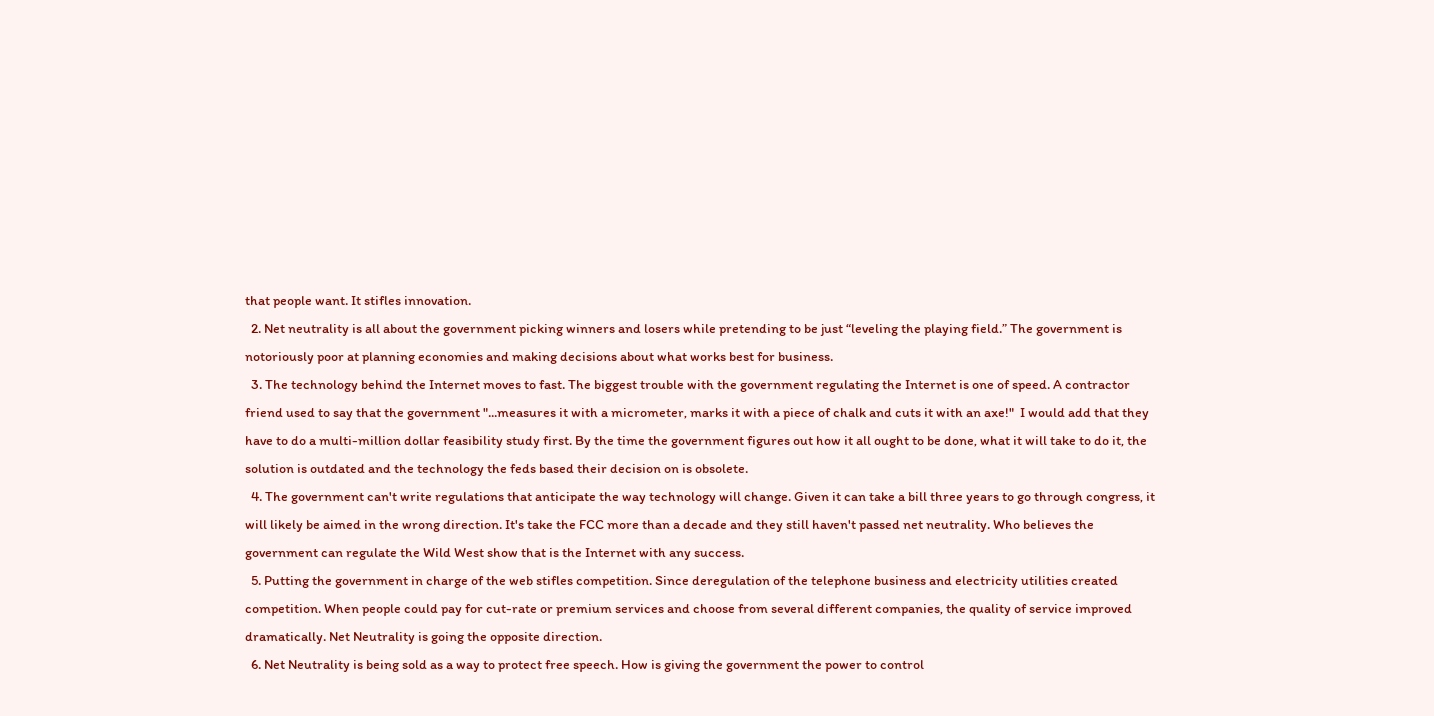that people want. It stifles innovation.
  2. Net neutrality is all about the government picking winners and losers while pretending to be just “leveling the playing field.” The government is notoriously poor at planning economies and making decisions about what works best for business.
  3. The technology behind the Internet moves to fast. The biggest trouble with the government regulating the Internet is one of speed. A contractor friend used to say that the government "...measures it with a micrometer, marks it with a piece of chalk and cuts it with an axe!"  I would add that they have to do a multi-million dollar feasibility study first. By the time the government figures out how it all ought to be done, what it will take to do it, the solution is outdated and the technology the feds based their decision on is obsolete.
  4. The government can't write regulations that anticipate the way technology will change. Given it can take a bill three years to go through congress, it will likely be aimed in the wrong direction. It's take the FCC more than a decade and they still haven't passed net neutrality. Who believes the government can regulate the Wild West show that is the Internet with any success.
  5. Putting the government in charge of the web stifles competition. Since deregulation of the telephone business and electricity utilities created competition. When people could pay for cut-rate or premium services and choose from several different companies, the quality of service improved dramatically. Net Neutrality is going the opposite direction.
  6. Net Neutrality is being sold as a way to protect free speech. How is giving the government the power to control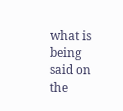what is being said on the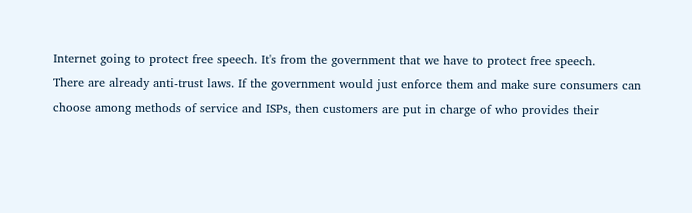Internet going to protect free speech. It's from the government that we have to protect free speech.
There are already anti-trust laws. If the government would just enforce them and make sure consumers can choose among methods of service and ISPs, then customers are put in charge of who provides their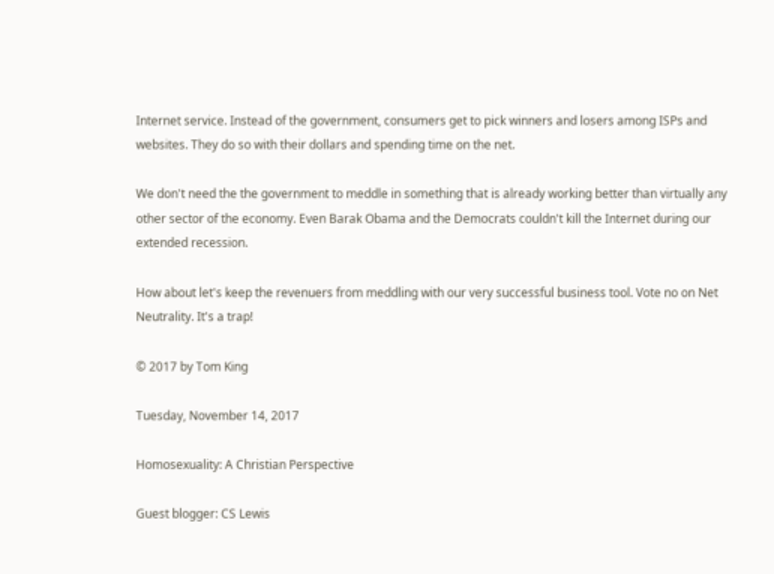Internet service. Instead of the government, consumers get to pick winners and losers among ISPs and websites. They do so with their dollars and spending time on the net.

We don't need the the government to meddle in something that is already working better than virtually any other sector of the economy. Even Barak Obama and the Democrats couldn't kill the Internet during our extended recession.

How about let's keep the revenuers from meddling with our very successful business tool. Vote no on Net Neutrality. It's a trap!

© 2017 by Tom King

Tuesday, November 14, 2017

Homosexuality: A Christian Perspective

Guest blogger: CS Lewis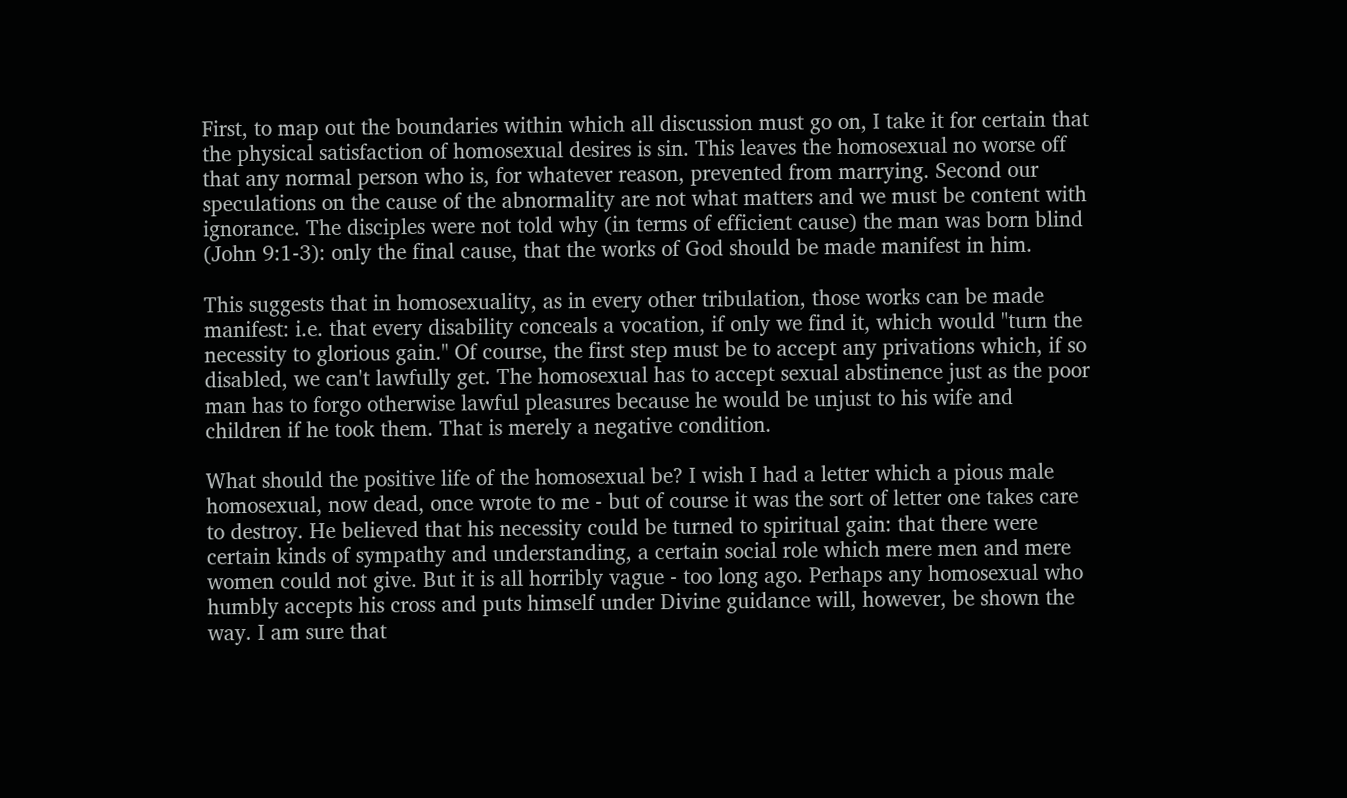First, to map out the boundaries within which all discussion must go on, I take it for certain that the physical satisfaction of homosexual desires is sin. This leaves the homosexual no worse off that any normal person who is, for whatever reason, prevented from marrying. Second our speculations on the cause of the abnormality are not what matters and we must be content with ignorance. The disciples were not told why (in terms of efficient cause) the man was born blind (John 9:1-3): only the final cause, that the works of God should be made manifest in him.

This suggests that in homosexuality, as in every other tribulation, those works can be made manifest: i.e. that every disability conceals a vocation, if only we find it, which would "turn the necessity to glorious gain." Of course, the first step must be to accept any privations which, if so disabled, we can't lawfully get. The homosexual has to accept sexual abstinence just as the poor man has to forgo otherwise lawful pleasures because he would be unjust to his wife and children if he took them. That is merely a negative condition.

What should the positive life of the homosexual be? I wish I had a letter which a pious male homosexual, now dead, once wrote to me - but of course it was the sort of letter one takes care to destroy. He believed that his necessity could be turned to spiritual gain: that there were certain kinds of sympathy and understanding, a certain social role which mere men and mere women could not give. But it is all horribly vague - too long ago. Perhaps any homosexual who humbly accepts his cross and puts himself under Divine guidance will, however, be shown the way. I am sure that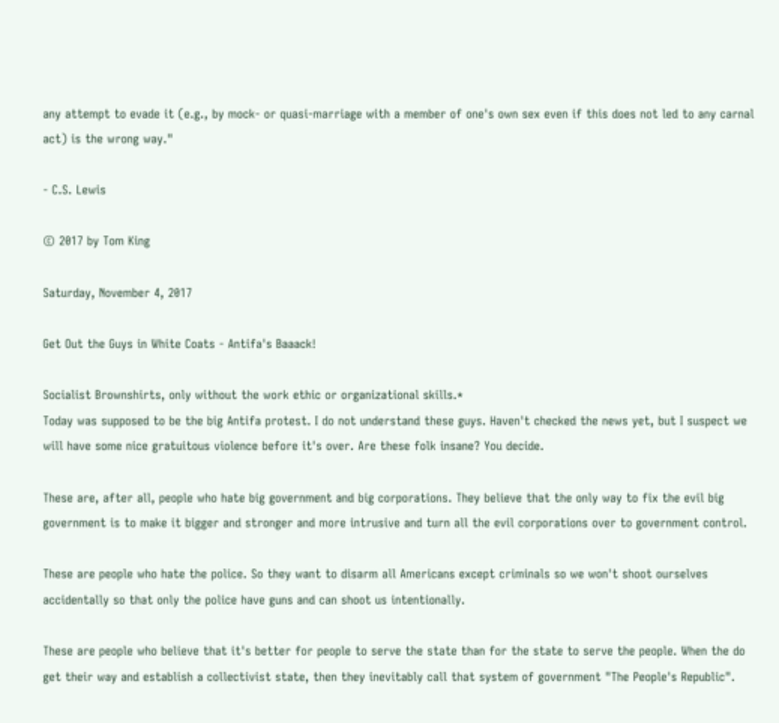any attempt to evade it (e.g., by mock- or quasi-marriage with a member of one's own sex even if this does not led to any carnal act) is the wrong way."

- C.S. Lewis

© 2017 by Tom King

Saturday, November 4, 2017

Get Out the Guys in White Coats - Antifa's Baaack!

Socialist Brownshirts, only without the work ethic or organizational skills.*
Today was supposed to be the big Antifa protest. I do not understand these guys. Haven't checked the news yet, but I suspect we will have some nice gratuitous violence before it's over. Are these folk insane? You decide.

These are, after all, people who hate big government and big corporations. They believe that the only way to fix the evil big government is to make it bigger and stronger and more intrusive and turn all the evil corporations over to government control.

These are people who hate the police. So they want to disarm all Americans except criminals so we won't shoot ourselves accidentally so that only the police have guns and can shoot us intentionally.

These are people who believe that it's better for people to serve the state than for the state to serve the people. When the do get their way and establish a collectivist state, then they inevitably call that system of government "The People's Republic".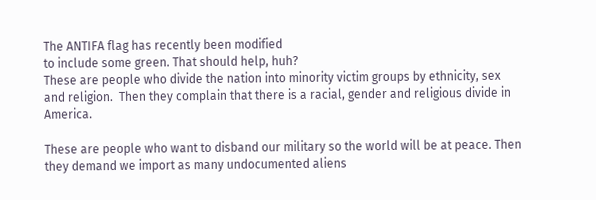The ANTIFA flag has recently been modified
to include some green. That should help, huh?
These are people who divide the nation into minority victim groups by ethnicity, sex and religion.  Then they complain that there is a racial, gender and religious divide in America.

These are people who want to disband our military so the world will be at peace. Then they demand we import as many undocumented aliens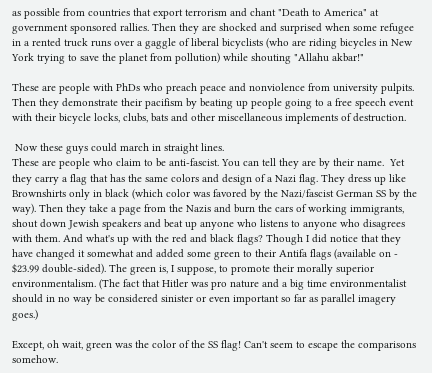as possible from countries that export terrorism and chant "Death to America" at government sponsored rallies. Then they are shocked and surprised when some refugee in a rented truck runs over a gaggle of liberal bicyclists (who are riding bicycles in New York trying to save the planet from pollution) while shouting "Allahu akbar!"

These are people with PhDs who preach peace and nonviolence from university pulpits. Then they demonstrate their pacifism by beating up people going to a free speech event with their bicycle locks, clubs, bats and other miscellaneous implements of destruction.

 Now these guys could march in straight lines.
These are people who claim to be anti-fascist. You can tell they are by their name.  Yet they carry a flag that has the same colors and design of a Nazi flag. They dress up like Brownshirts only in black (which color was favored by the Nazi/fascist German SS by the way). Then they take a page from the Nazis and burn the cars of working immigrants, shout down Jewish speakers and beat up anyone who listens to anyone who disagrees with them. And what's up with the red and black flags? Though I did notice that they have changed it somewhat and added some green to their Antifa flags (available on - $23.99 double-sided). The green is, I suppose, to promote their morally superior environmentalism. (The fact that Hitler was pro nature and a big time environmentalist should in no way be considered sinister or even important so far as parallel imagery goes.)

Except, oh wait, green was the color of the SS flag! Can't seem to escape the comparisons somehow.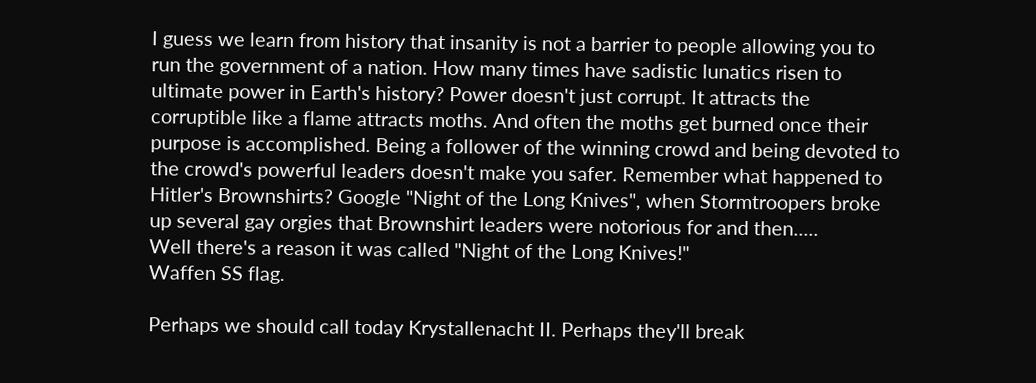I guess we learn from history that insanity is not a barrier to people allowing you to run the government of a nation. How many times have sadistic lunatics risen to ultimate power in Earth's history? Power doesn't just corrupt. It attracts the corruptible like a flame attracts moths. And often the moths get burned once their purpose is accomplished. Being a follower of the winning crowd and being devoted to the crowd's powerful leaders doesn't make you safer. Remember what happened to Hitler's Brownshirts? Google "Night of the Long Knives", when Stormtroopers broke up several gay orgies that Brownshirt leaders were notorious for and then.....
Well there's a reason it was called "Night of the Long Knives!"
Waffen SS flag.

Perhaps we should call today Krystallenacht II. Perhaps they'll break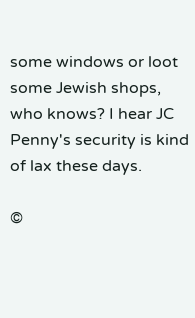some windows or loot some Jewish shops, who knows? I hear JC Penny's security is kind of lax these days.

©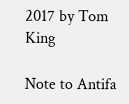2017 by Tom King

Note to Antifa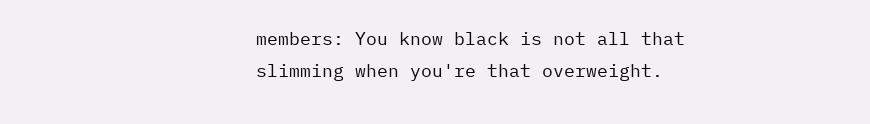members: You know black is not all that slimming when you're that overweight.